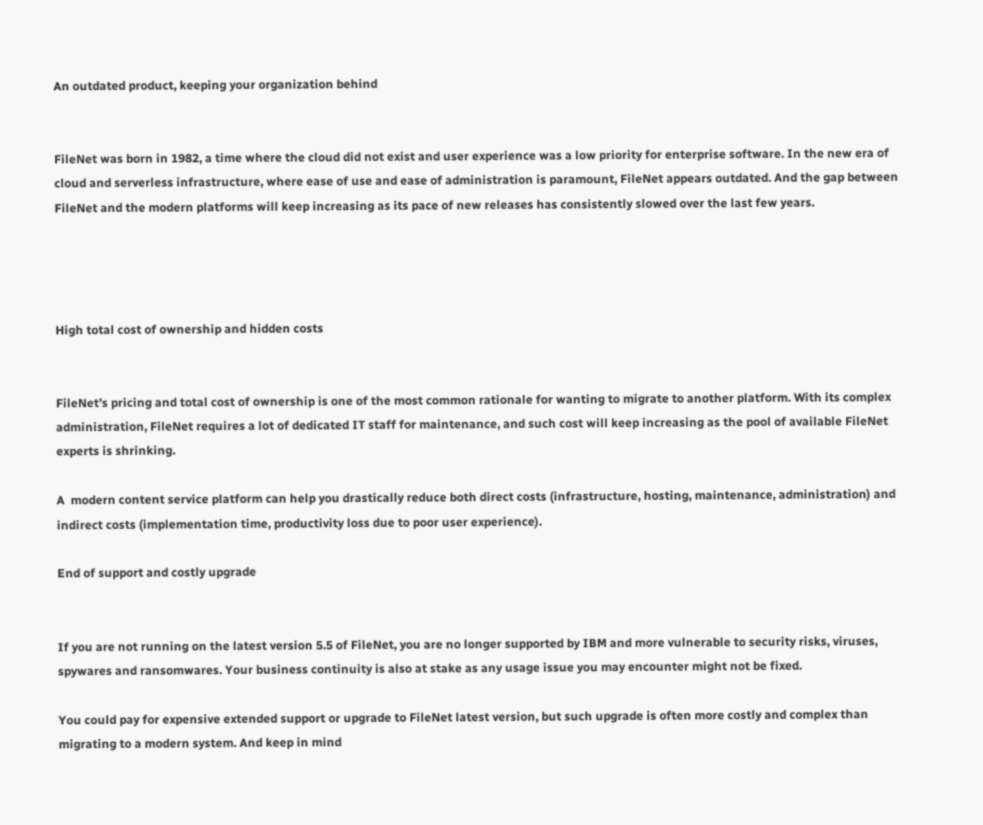An outdated product, keeping your organization behind


FileNet was born in 1982, a time where the cloud did not exist and user experience was a low priority for enterprise software. In the new era of cloud and serverless infrastructure, where ease of use and ease of administration is paramount, FileNet appears outdated. And the gap between FileNet and the modern platforms will keep increasing as its pace of new releases has consistently slowed over the last few years.




High total cost of ownership and hidden costs


FileNet’s pricing and total cost of ownership is one of the most common rationale for wanting to migrate to another platform. With its complex administration, FileNet requires a lot of dedicated IT staff for maintenance, and such cost will keep increasing as the pool of available FileNet experts is shrinking.

A  modern content service platform can help you drastically reduce both direct costs (infrastructure, hosting, maintenance, administration) and indirect costs (implementation time, productivity loss due to poor user experience).

End of support and costly upgrade


If you are not running on the latest version 5.5 of FileNet, you are no longer supported by IBM and more vulnerable to security risks, viruses, spywares and ransomwares. Your business continuity is also at stake as any usage issue you may encounter might not be fixed.

You could pay for expensive extended support or upgrade to FileNet latest version, but such upgrade is often more costly and complex than migrating to a modern system. And keep in mind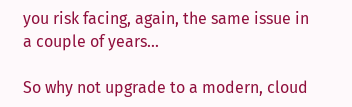you risk facing, again, the same issue in a couple of years...

So why not upgrade to a modern, cloud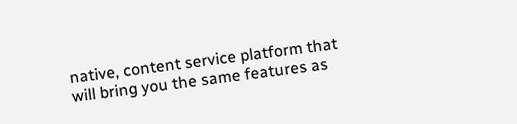native, content service platform that will bring you the same features as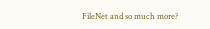FileNet and so much more?